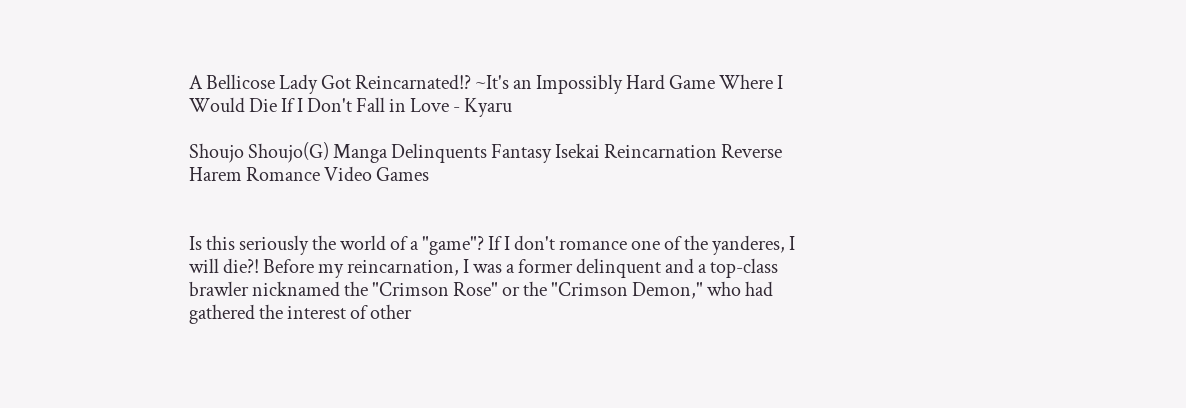A Bellicose Lady Got Reincarnated!? ~It's an Impossibly Hard Game Where I Would Die If I Don't Fall in Love - Kyaru

Shoujo Shoujo(G) Manga Delinquents Fantasy Isekai Reincarnation Reverse Harem Romance Video Games


Is this seriously the world of a "game"? If I don't romance one of the yanderes, I will die?! Before my reincarnation, I was a former delinquent and a top-class brawler nicknamed the "Crimson Rose" or the "Crimson Demon," who had gathered the interest of other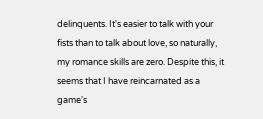delinquents. It's easier to talk with your fists than to talk about love, so naturally, my romance skills are zero. Despite this, it seems that I have reincarnated as a game's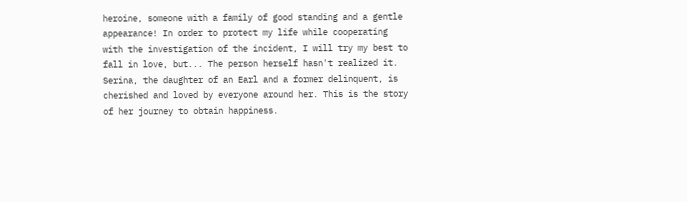heroine, someone with a family of good standing and a gentle appearance! In order to protect my life while cooperating with the investigation of the incident, I will try my best to fall in love, but... The person herself hasn't realized it. Serina, the daughter of an Earl and a former delinquent, is cherished and loved by everyone around her. This is the story of her journey to obtain happiness.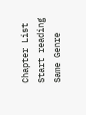Chapter List Start reading
Same Genre